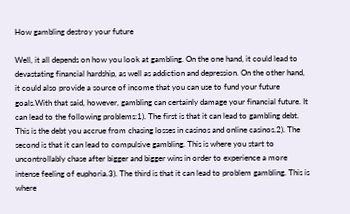How gambling destroy your future

Well, it all depends on how you look at gambling. On the one hand, it could lead to devastating financial hardship, as well as addiction and depression. On the other hand, it could also provide a source of income that you can use to fund your future goals.With that said, however, gambling can certainly damage your financial future. It can lead to the following problems:1). The first is that it can lead to gambling debt. This is the debt you accrue from chasing losses in casinos and online casinos.2). The second is that it can lead to compulsive gambling. This is where you start to uncontrollably chase after bigger and bigger wins in order to experience a more intense feeling of euphoria.3). The third is that it can lead to problem gambling. This is where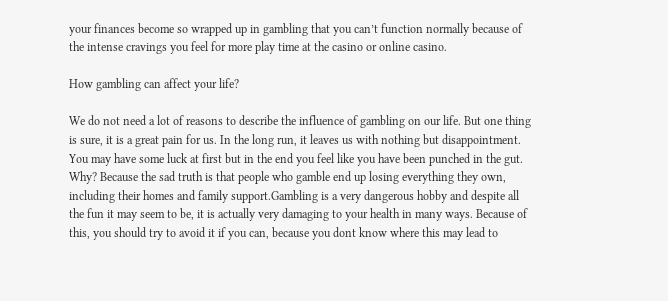your finances become so wrapped up in gambling that you can’t function normally because of the intense cravings you feel for more play time at the casino or online casino.

How gambling can affect your life?

We do not need a lot of reasons to describe the influence of gambling on our life. But one thing is sure, it is a great pain for us. In the long run, it leaves us with nothing but disappointment. You may have some luck at first but in the end you feel like you have been punched in the gut. Why? Because the sad truth is that people who gamble end up losing everything they own, including their homes and family support.Gambling is a very dangerous hobby and despite all the fun it may seem to be, it is actually very damaging to your health in many ways. Because of this, you should try to avoid it if you can, because you dont know where this may lead to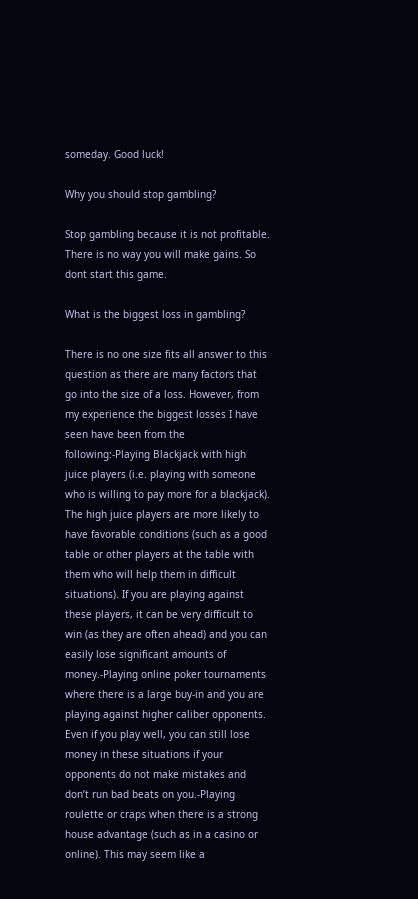someday. Good luck!

Why you should stop gambling?

Stop gambling because it is not profitable. There is no way you will make gains. So dont start this game.

What is the biggest loss in gambling?

There is no one size fits all answer to this question as there are many factors that go into the size of a loss. However, from my experience the biggest losses I have seen have been from the following:-Playing Blackjack with high juice players (i.e. playing with someone who is willing to pay more for a blackjack). The high juice players are more likely to have favorable conditions (such as a good table or other players at the table with them who will help them in difficult situations). If you are playing against these players, it can be very difficult to win (as they are often ahead) and you can easily lose significant amounts of money.-Playing online poker tournaments where there is a large buy-in and you are playing against higher caliber opponents. Even if you play well, you can still lose money in these situations if your opponents do not make mistakes and don’t run bad beats on you.-Playing roulette or craps when there is a strong house advantage (such as in a casino or online). This may seem like a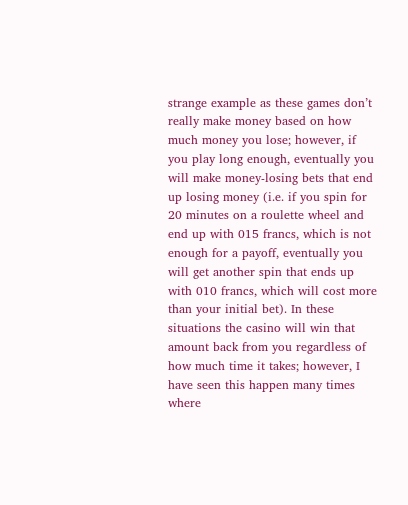strange example as these games don’t really make money based on how much money you lose; however, if you play long enough, eventually you will make money-losing bets that end up losing money (i.e. if you spin for 20 minutes on a roulette wheel and end up with 015 francs, which is not enough for a payoff, eventually you will get another spin that ends up with 010 francs, which will cost more than your initial bet). In these situations the casino will win that amount back from you regardless of how much time it takes; however, I have seen this happen many times where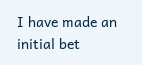I have made an initial bet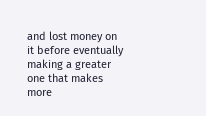and lost money on it before eventually making a greater one that makes more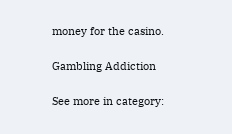money for the casino.

Gambling Addiction

See more in category: